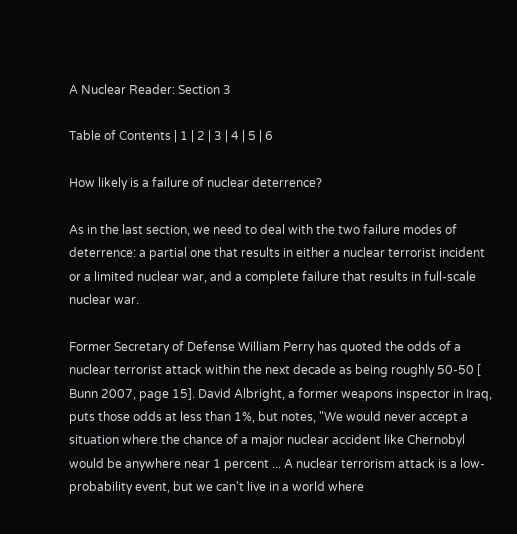A Nuclear Reader: Section 3

Table of Contents | 1 | 2 | 3 | 4 | 5 | 6

How likely is a failure of nuclear deterrence?

As in the last section, we need to deal with the two failure modes of deterrence: a partial one that results in either a nuclear terrorist incident or a limited nuclear war, and a complete failure that results in full-scale nuclear war.

Former Secretary of Defense William Perry has quoted the odds of a nuclear terrorist attack within the next decade as being roughly 50-50 [ Bunn 2007, page 15]. David Albright, a former weapons inspector in Iraq, puts those odds at less than 1%, but notes, "We would never accept a situation where the chance of a major nuclear accident like Chernobyl would be anywhere near 1 percent ... A nuclear terrorism attack is a low-probability event, but we can't live in a world where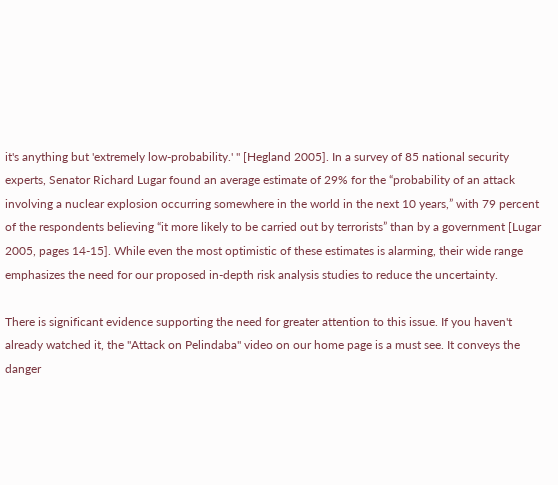it's anything but 'extremely low-probability.' " [Hegland 2005]. In a survey of 85 national security experts, Senator Richard Lugar found an average estimate of 29% for the “probability of an attack involving a nuclear explosion occurring somewhere in the world in the next 10 years,” with 79 percent of the respondents believing “it more likely to be carried out by terrorists” than by a government [Lugar 2005, pages 14-15]. While even the most optimistic of these estimates is alarming, their wide range emphasizes the need for our proposed in-depth risk analysis studies to reduce the uncertainty.

There is significant evidence supporting the need for greater attention to this issue. If you haven't already watched it, the "Attack on Pelindaba" video on our home page is a must see. It conveys the danger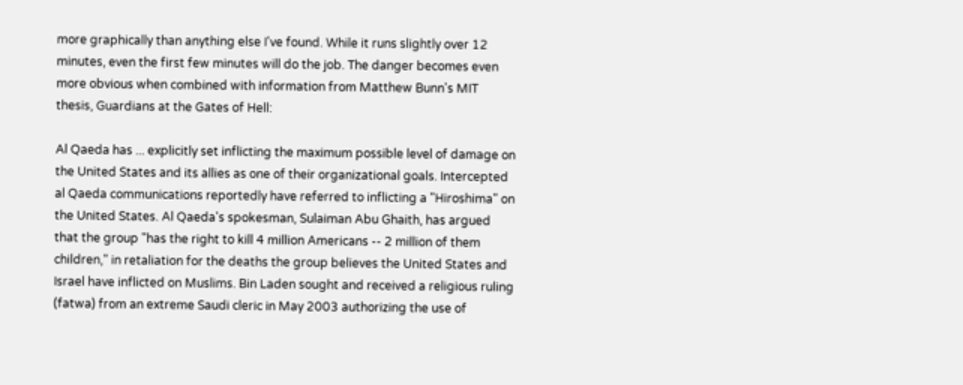more graphically than anything else I've found. While it runs slightly over 12 minutes, even the first few minutes will do the job. The danger becomes even more obvious when combined with information from Matthew Bunn's MIT thesis, Guardians at the Gates of Hell:

Al Qaeda has ... explicitly set inflicting the maximum possible level of damage on the United States and its allies as one of their organizational goals. Intercepted al Qaeda communications reportedly have referred to inflicting a "Hiroshima" on the United States. Al Qaeda's spokesman, Sulaiman Abu Ghaith, has argued that the group "has the right to kill 4 million Americans -- 2 million of them children," in retaliation for the deaths the group believes the United States and Israel have inflicted on Muslims. Bin Laden sought and received a religious ruling (fatwa) from an extreme Saudi cleric in May 2003 authorizing the use of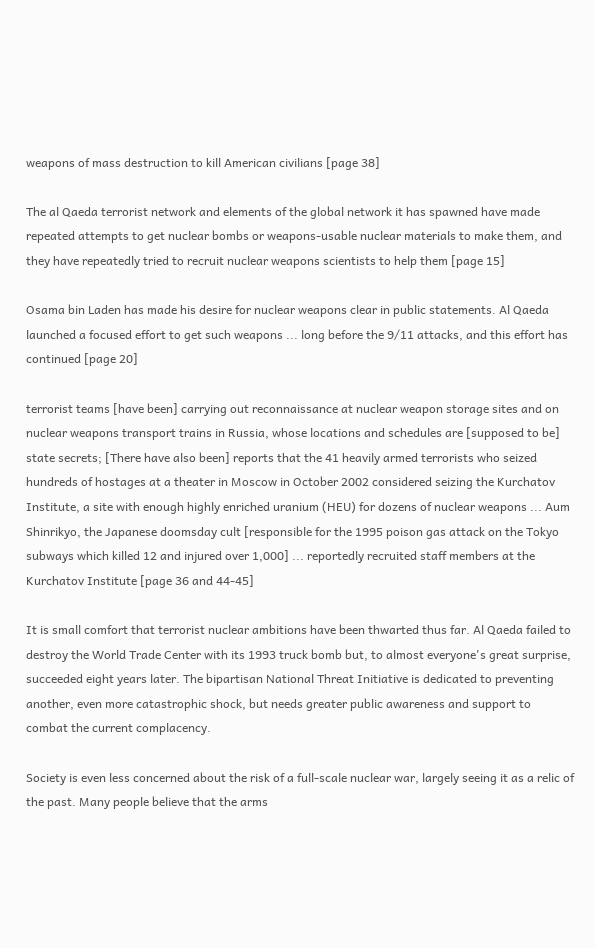weapons of mass destruction to kill American civilians [page 38]

The al Qaeda terrorist network and elements of the global network it has spawned have made repeated attempts to get nuclear bombs or weapons-usable nuclear materials to make them, and they have repeatedly tried to recruit nuclear weapons scientists to help them [page 15]

Osama bin Laden has made his desire for nuclear weapons clear in public statements. Al Qaeda launched a focused effort to get such weapons ... long before the 9/11 attacks, and this effort has continued [page 20]

terrorist teams [have been] carrying out reconnaissance at nuclear weapon storage sites and on nuclear weapons transport trains in Russia, whose locations and schedules are [supposed to be] state secrets; [There have also been] reports that the 41 heavily armed terrorists who seized hundreds of hostages at a theater in Moscow in October 2002 considered seizing the Kurchatov Institute, a site with enough highly enriched uranium (HEU) for dozens of nuclear weapons ... Aum Shinrikyo, the Japanese doomsday cult [responsible for the 1995 poison gas attack on the Tokyo subways which killed 12 and injured over 1,000] ... reportedly recruited staff members at the Kurchatov Institute [page 36 and 44-45]

It is small comfort that terrorist nuclear ambitions have been thwarted thus far. Al Qaeda failed to destroy the World Trade Center with its 1993 truck bomb but, to almost everyone's great surprise, succeeded eight years later. The bipartisan National Threat Initiative is dedicated to preventing another, even more catastrophic shock, but needs greater public awareness and support to combat the current complacency.

Society is even less concerned about the risk of a full-scale nuclear war, largely seeing it as a relic of the past. Many people believe that the arms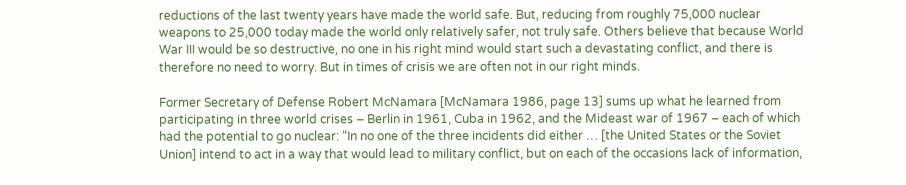reductions of the last twenty years have made the world safe. But, reducing from roughly 75,000 nuclear weapons to 25,000 today made the world only relatively safer, not truly safe. Others believe that because World War III would be so destructive, no one in his right mind would start such a devastating conflict, and there is therefore no need to worry. But in times of crisis we are often not in our right minds.

Former Secretary of Defense Robert McNamara [McNamara 1986, page 13] sums up what he learned from participating in three world crises – Berlin in 1961, Cuba in 1962, and the Mideast war of 1967 – each of which had the potential to go nuclear: “In no one of the three incidents did either … [the United States or the Soviet Union] intend to act in a way that would lead to military conflict, but on each of the occasions lack of information,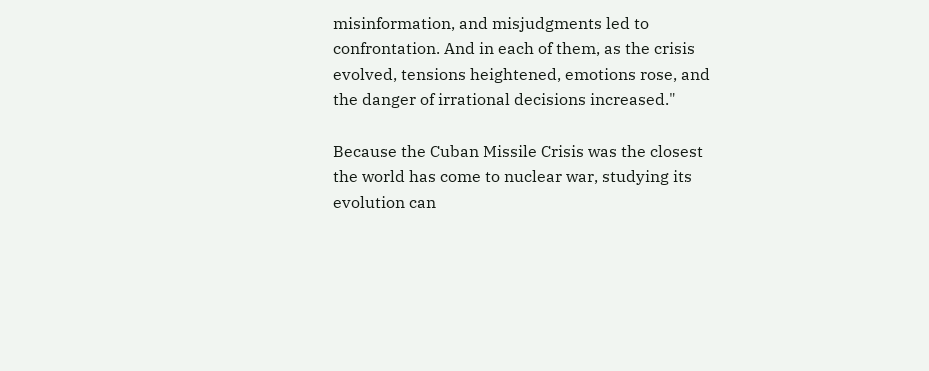misinformation, and misjudgments led to confrontation. And in each of them, as the crisis evolved, tensions heightened, emotions rose, and the danger of irrational decisions increased."

Because the Cuban Missile Crisis was the closest the world has come to nuclear war, studying its evolution can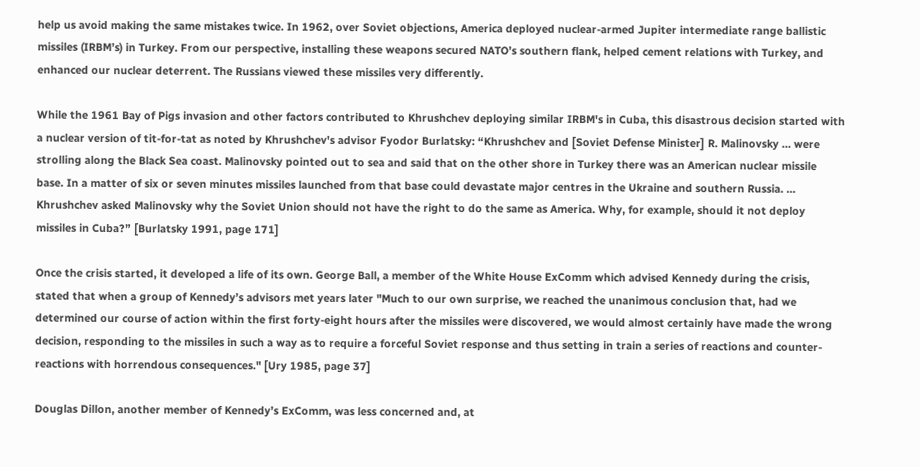help us avoid making the same mistakes twice. In 1962, over Soviet objections, America deployed nuclear-armed Jupiter intermediate range ballistic missiles (IRBM’s) in Turkey. From our perspective, installing these weapons secured NATO’s southern flank, helped cement relations with Turkey, and enhanced our nuclear deterrent. The Russians viewed these missiles very differently.

While the 1961 Bay of Pigs invasion and other factors contributed to Khrushchev deploying similar IRBM's in Cuba, this disastrous decision started with a nuclear version of tit-for-tat as noted by Khrushchev's advisor Fyodor Burlatsky: “Khrushchev and [Soviet Defense Minister] R. Malinovsky … were strolling along the Black Sea coast. Malinovsky pointed out to sea and said that on the other shore in Turkey there was an American nuclear missile base. In a matter of six or seven minutes missiles launched from that base could devastate major centres in the Ukraine and southern Russia. … Khrushchev asked Malinovsky why the Soviet Union should not have the right to do the same as America. Why, for example, should it not deploy missiles in Cuba?” [Burlatsky 1991, page 171]

Once the crisis started, it developed a life of its own. George Ball, a member of the White House ExComm which advised Kennedy during the crisis, stated that when a group of Kennedy’s advisors met years later "Much to our own surprise, we reached the unanimous conclusion that, had we determined our course of action within the first forty-eight hours after the missiles were discovered, we would almost certainly have made the wrong decision, responding to the missiles in such a way as to require a forceful Soviet response and thus setting in train a series of reactions and counter-reactions with horrendous consequences." [Ury 1985, page 37]

Douglas Dillon, another member of Kennedy’s ExComm, was less concerned and, at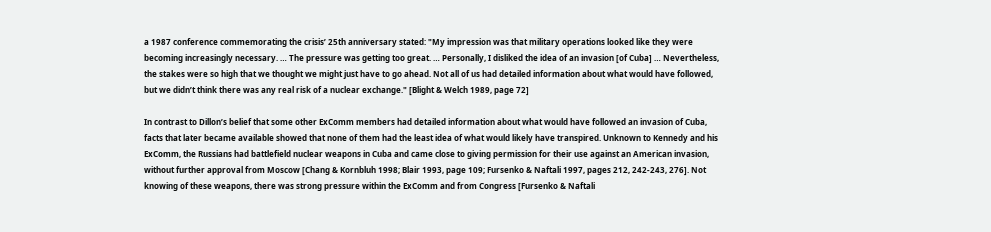a 1987 conference commemorating the crisis’ 25th anniversary stated: "My impression was that military operations looked like they were becoming increasingly necessary. … The pressure was getting too great. … Personally, I disliked the idea of an invasion [of Cuba] … Nevertheless, the stakes were so high that we thought we might just have to go ahead. Not all of us had detailed information about what would have followed, but we didn’t think there was any real risk of a nuclear exchange." [Blight & Welch 1989, page 72]

In contrast to Dillon’s belief that some other ExComm members had detailed information about what would have followed an invasion of Cuba, facts that later became available showed that none of them had the least idea of what would likely have transpired. Unknown to Kennedy and his ExComm, the Russians had battlefield nuclear weapons in Cuba and came close to giving permission for their use against an American invasion, without further approval from Moscow [Chang & Kornbluh 1998; Blair 1993, page 109; Fursenko & Naftali 1997, pages 212, 242-243, 276]. Not knowing of these weapons, there was strong pressure within the ExComm and from Congress [Fursenko & Naftali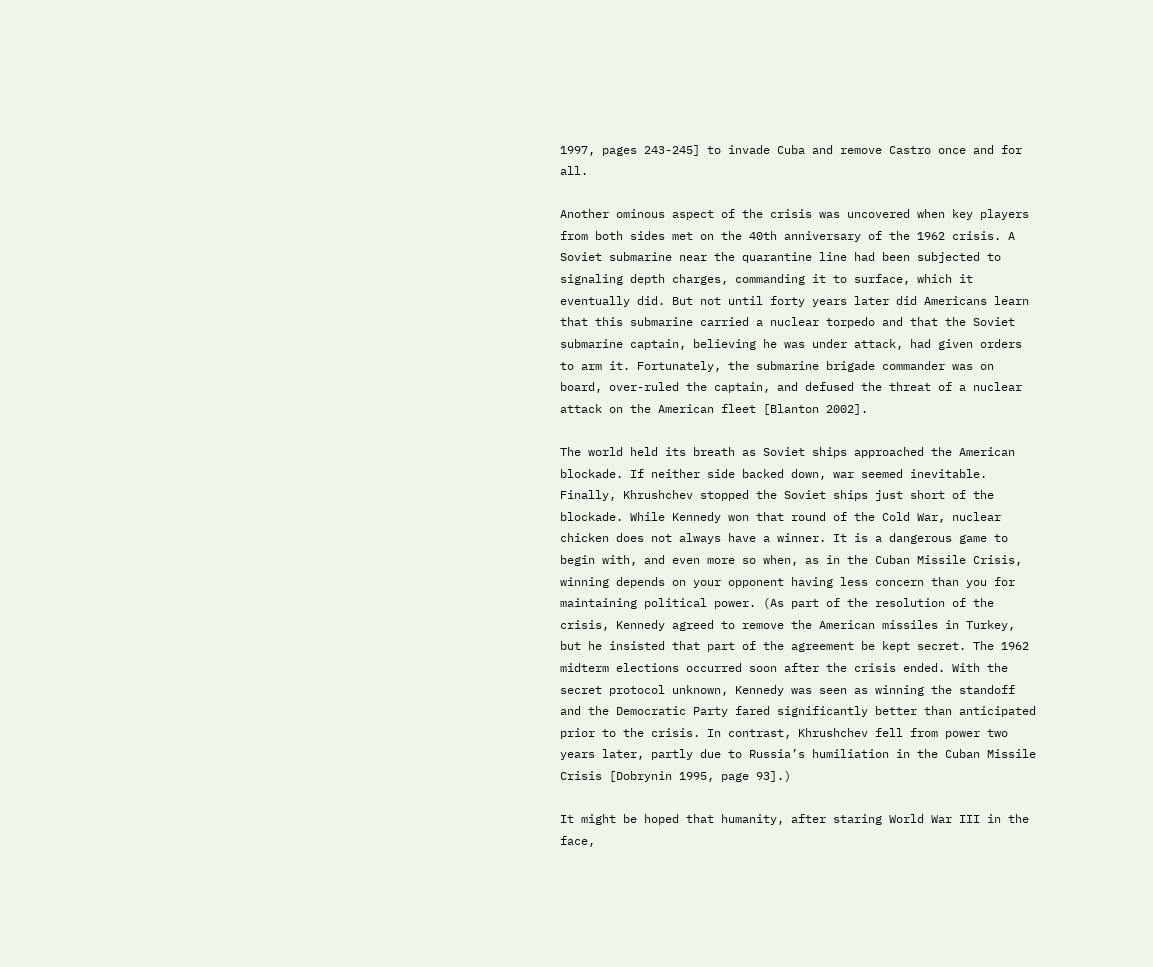1997, pages 243-245] to invade Cuba and remove Castro once and for all.

Another ominous aspect of the crisis was uncovered when key players from both sides met on the 40th anniversary of the 1962 crisis. A Soviet submarine near the quarantine line had been subjected to signaling depth charges, commanding it to surface, which it eventually did. But not until forty years later did Americans learn that this submarine carried a nuclear torpedo and that the Soviet submarine captain, believing he was under attack, had given orders to arm it. Fortunately, the submarine brigade commander was on board, over-ruled the captain, and defused the threat of a nuclear attack on the American fleet [Blanton 2002].

The world held its breath as Soviet ships approached the American blockade. If neither side backed down, war seemed inevitable. Finally, Khrushchev stopped the Soviet ships just short of the blockade. While Kennedy won that round of the Cold War, nuclear chicken does not always have a winner. It is a dangerous game to begin with, and even more so when, as in the Cuban Missile Crisis, winning depends on your opponent having less concern than you for maintaining political power. (As part of the resolution of the crisis, Kennedy agreed to remove the American missiles in Turkey, but he insisted that part of the agreement be kept secret. The 1962 midterm elections occurred soon after the crisis ended. With the secret protocol unknown, Kennedy was seen as winning the standoff and the Democratic Party fared significantly better than anticipated prior to the crisis. In contrast, Khrushchev fell from power two years later, partly due to Russia’s humiliation in the Cuban Missile Crisis [Dobrynin 1995, page 93].)

It might be hoped that humanity, after staring World War III in the face,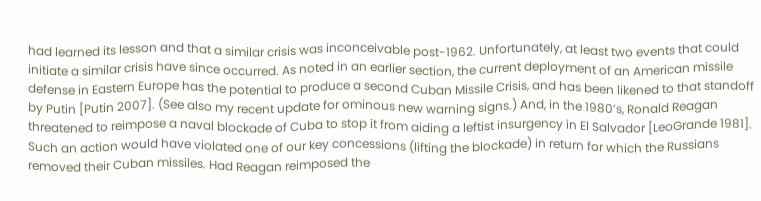had learned its lesson and that a similar crisis was inconceivable post-1962. Unfortunately, at least two events that could initiate a similar crisis have since occurred. As noted in an earlier section, the current deployment of an American missile defense in Eastern Europe has the potential to produce a second Cuban Missile Crisis, and has been likened to that standoff by Putin [Putin 2007]. (See also my recent update for ominous new warning signs.) And, in the 1980’s, Ronald Reagan threatened to reimpose a naval blockade of Cuba to stop it from aiding a leftist insurgency in El Salvador [LeoGrande 1981]. Such an action would have violated one of our key concessions (lifting the blockade) in return for which the Russians removed their Cuban missiles. Had Reagan reimposed the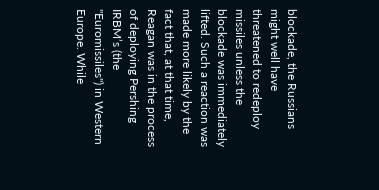blockade, the Russians might well have threatened to redeploy missiles unless the blockade was immediately lifted. Such a reaction was made more likely by the fact that, at that time, Reagan was in the process of deploying Pershing IRBM’s (the "Euromissiles") in Western Europe. While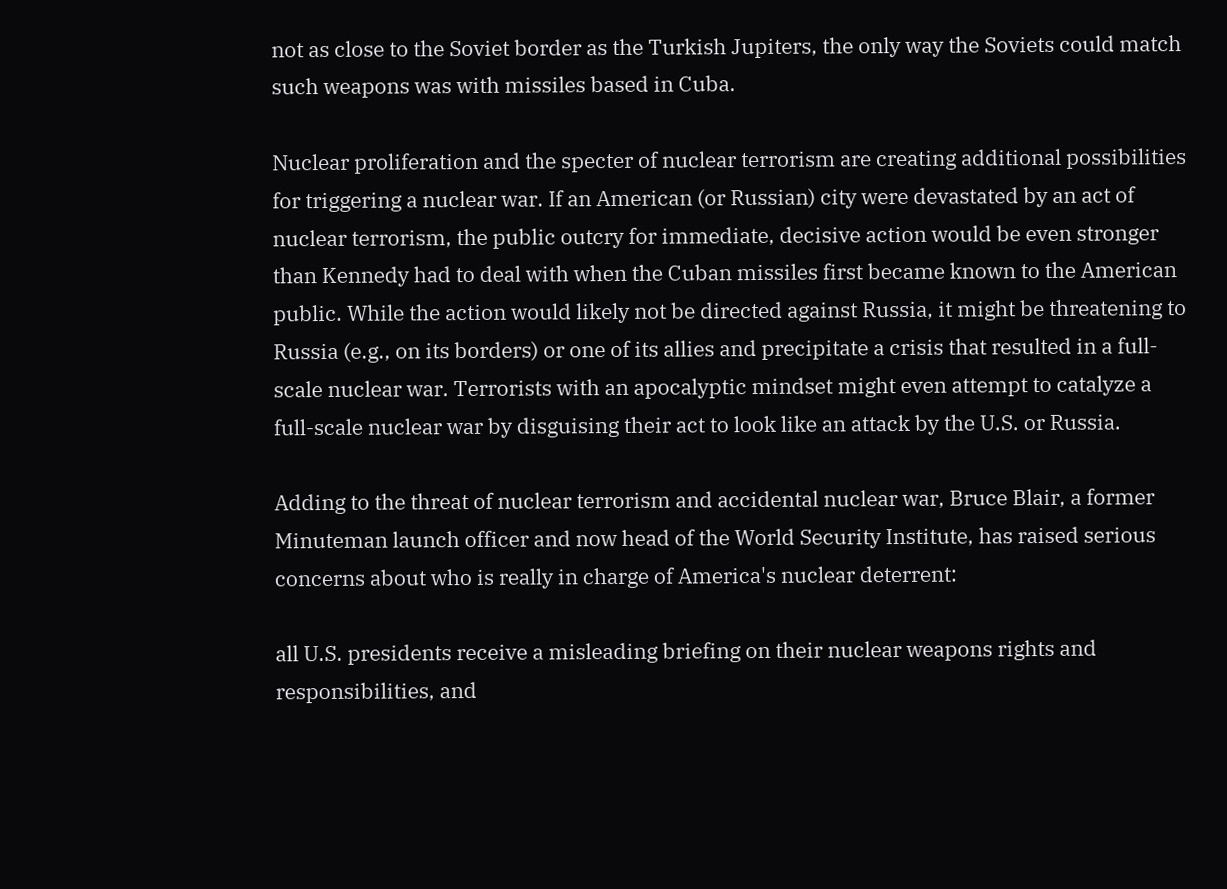not as close to the Soviet border as the Turkish Jupiters, the only way the Soviets could match such weapons was with missiles based in Cuba.

Nuclear proliferation and the specter of nuclear terrorism are creating additional possibilities for triggering a nuclear war. If an American (or Russian) city were devastated by an act of nuclear terrorism, the public outcry for immediate, decisive action would be even stronger than Kennedy had to deal with when the Cuban missiles first became known to the American public. While the action would likely not be directed against Russia, it might be threatening to Russia (e.g., on its borders) or one of its allies and precipitate a crisis that resulted in a full-scale nuclear war. Terrorists with an apocalyptic mindset might even attempt to catalyze a full-scale nuclear war by disguising their act to look like an attack by the U.S. or Russia.

Adding to the threat of nuclear terrorism and accidental nuclear war, Bruce Blair, a former Minuteman launch officer and now head of the World Security Institute, has raised serious concerns about who is really in charge of America's nuclear deterrent:

all U.S. presidents receive a misleading briefing on their nuclear weapons rights and responsibilities, and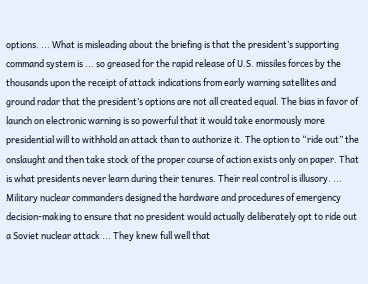options. ... What is misleading about the briefing is that the president’s supporting command system is ... so greased for the rapid release of U.S. missiles forces by the thousands upon the receipt of attack indications from early warning satellites and ground radar that the president’s options are not all created equal. The bias in favor of launch on electronic warning is so powerful that it would take enormously more presidential will to withhold an attack than to authorize it. The option to “ride out” the onslaught and then take stock of the proper course of action exists only on paper. That is what presidents never learn during their tenures. Their real control is illusory. ... Military nuclear commanders designed the hardware and procedures of emergency decision-making to ensure that no president would actually deliberately opt to ride out a Soviet nuclear attack ... They knew full well that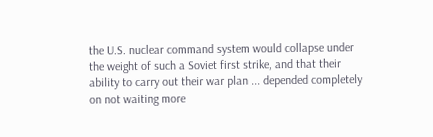the U.S. nuclear command system would collapse under the weight of such a Soviet first strike, and that their ability to carry out their war plan ... depended completely on not waiting more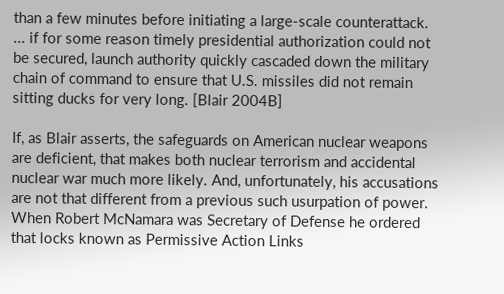than a few minutes before initiating a large-scale counterattack. ... if for some reason timely presidential authorization could not be secured, launch authority quickly cascaded down the military chain of command to ensure that U.S. missiles did not remain sitting ducks for very long. [Blair 2004B]

If, as Blair asserts, the safeguards on American nuclear weapons are deficient, that makes both nuclear terrorism and accidental nuclear war much more likely. And, unfortunately, his accusations are not that different from a previous such usurpation of power. When Robert McNamara was Secretary of Defense he ordered that locks known as Permissive Action Links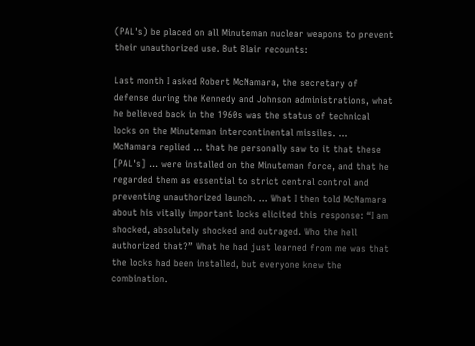(PAL's) be placed on all Minuteman nuclear weapons to prevent their unauthorized use. But Blair recounts:

Last month I asked Robert McNamara, the secretary of defense during the Kennedy and Johnson administrations, what he believed back in the 1960s was the status of technical locks on the Minuteman intercontinental missiles. ... McNamara replied ... that he personally saw to it that these [PAL's] ... were installed on the Minuteman force, and that he regarded them as essential to strict central control and preventing unauthorized launch. ... What I then told McNamara about his vitally important locks elicited this response: “I am shocked, absolutely shocked and outraged. Who the hell authorized that?” What he had just learned from me was that the locks had been installed, but everyone knew the combination.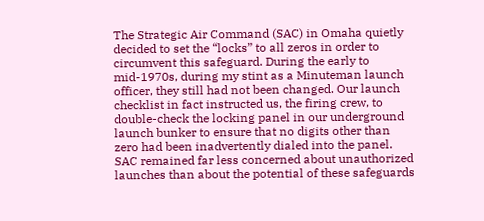The Strategic Air Command (SAC) in Omaha quietly decided to set the “locks” to all zeros in order to circumvent this safeguard. During the early to mid-1970s, during my stint as a Minuteman launch officer, they still had not been changed. Our launch checklist in fact instructed us, the firing crew, to double-check the locking panel in our underground launch bunker to ensure that no digits other than zero had been inadvertently dialed into the panel. SAC remained far less concerned about unauthorized launches than about the potential of these safeguards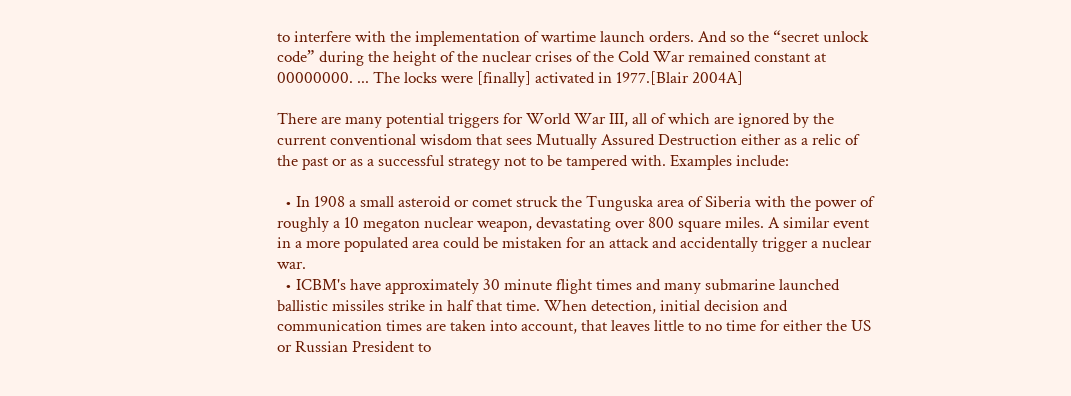to interfere with the implementation of wartime launch orders. And so the “secret unlock code” during the height of the nuclear crises of the Cold War remained constant at 00000000. ... The locks were [finally] activated in 1977.[Blair 2004A]

There are many potential triggers for World War III, all of which are ignored by the current conventional wisdom that sees Mutually Assured Destruction either as a relic of the past or as a successful strategy not to be tampered with. Examples include:

  • In 1908 a small asteroid or comet struck the Tunguska area of Siberia with the power of roughly a 10 megaton nuclear weapon, devastating over 800 square miles. A similar event in a more populated area could be mistaken for an attack and accidentally trigger a nuclear war.
  • ICBM's have approximately 30 minute flight times and many submarine launched ballistic missiles strike in half that time. When detection, initial decision and communication times are taken into account, that leaves little to no time for either the US or Russian President to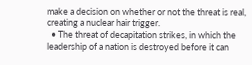make a decision on whether or not the threat is real, creating a nuclear hair trigger.
  • The threat of decapitation strikes, in which the leadership of a nation is destroyed before it can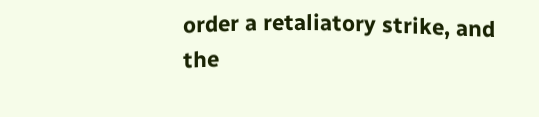order a retaliatory strike, and the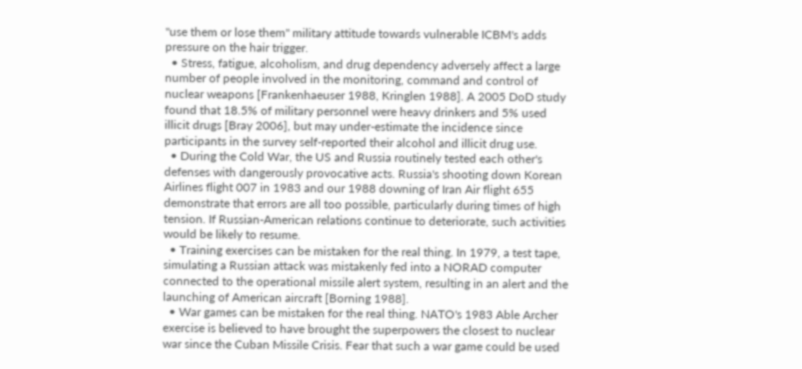"use them or lose them" military attitude towards vulnerable ICBM's adds pressure on the hair trigger.
  • Stress, fatigue, alcoholism, and drug dependency adversely affect a large number of people involved in the monitoring, command and control of nuclear weapons [Frankenhaeuser 1988, Kringlen 1988]. A 2005 DoD study found that 18.5% of military personnel were heavy drinkers and 5% used illicit drugs [Bray 2006], but may under-estimate the incidence since participants in the survey self-reported their alcohol and illicit drug use.
  • During the Cold War, the US and Russia routinely tested each other's defenses with dangerously provocative acts. Russia's shooting down Korean Airlines flight 007 in 1983 and our 1988 downing of Iran Air flight 655 demonstrate that errors are all too possible, particularly during times of high tension. If Russian-American relations continue to deteriorate, such activities would be likely to resume.
  • Training exercises can be mistaken for the real thing. In 1979, a test tape, simulating a Russian attack was mistakenly fed into a NORAD computer connected to the operational missile alert system, resulting in an alert and the launching of American aircraft [Borning 1988].
  • War games can be mistaken for the real thing. NATO's 1983 Able Archer exercise is believed to have brought the superpowers the closest to nuclear war since the Cuban Missile Crisis. Fear that such a war game could be used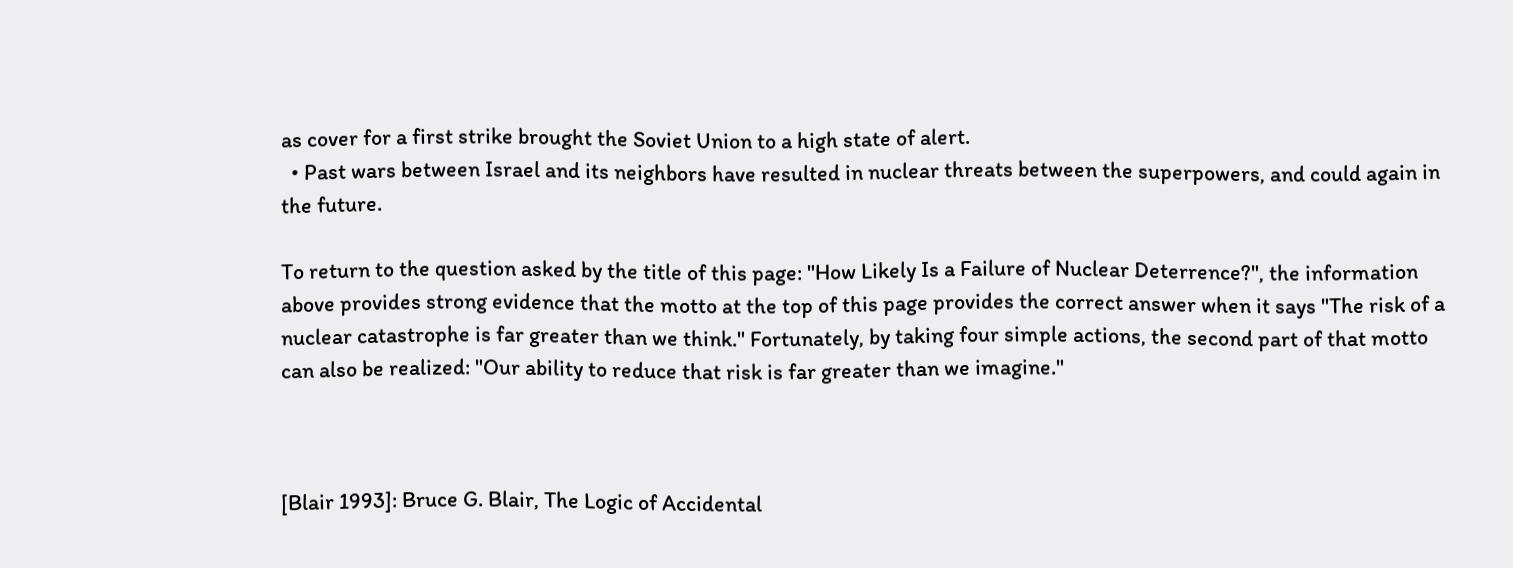as cover for a first strike brought the Soviet Union to a high state of alert.
  • Past wars between Israel and its neighbors have resulted in nuclear threats between the superpowers, and could again in the future.

To return to the question asked by the title of this page: "How Likely Is a Failure of Nuclear Deterrence?", the information above provides strong evidence that the motto at the top of this page provides the correct answer when it says "The risk of a nuclear catastrophe is far greater than we think." Fortunately, by taking four simple actions, the second part of that motto can also be realized: "Our ability to reduce that risk is far greater than we imagine."



[Blair 1993]: Bruce G. Blair, The Logic of Accidental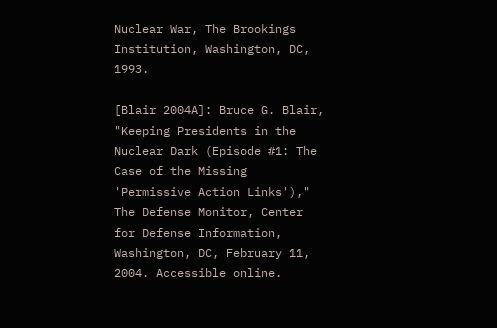Nuclear War, The Brookings Institution, Washington, DC, 1993.

[Blair 2004A]: Bruce G. Blair, "Keeping Presidents in the Nuclear Dark (Episode #1: The Case of the Missing 'Permissive Action Links')," The Defense Monitor, Center for Defense Information, Washington, DC, February 11, 2004. Accessible online.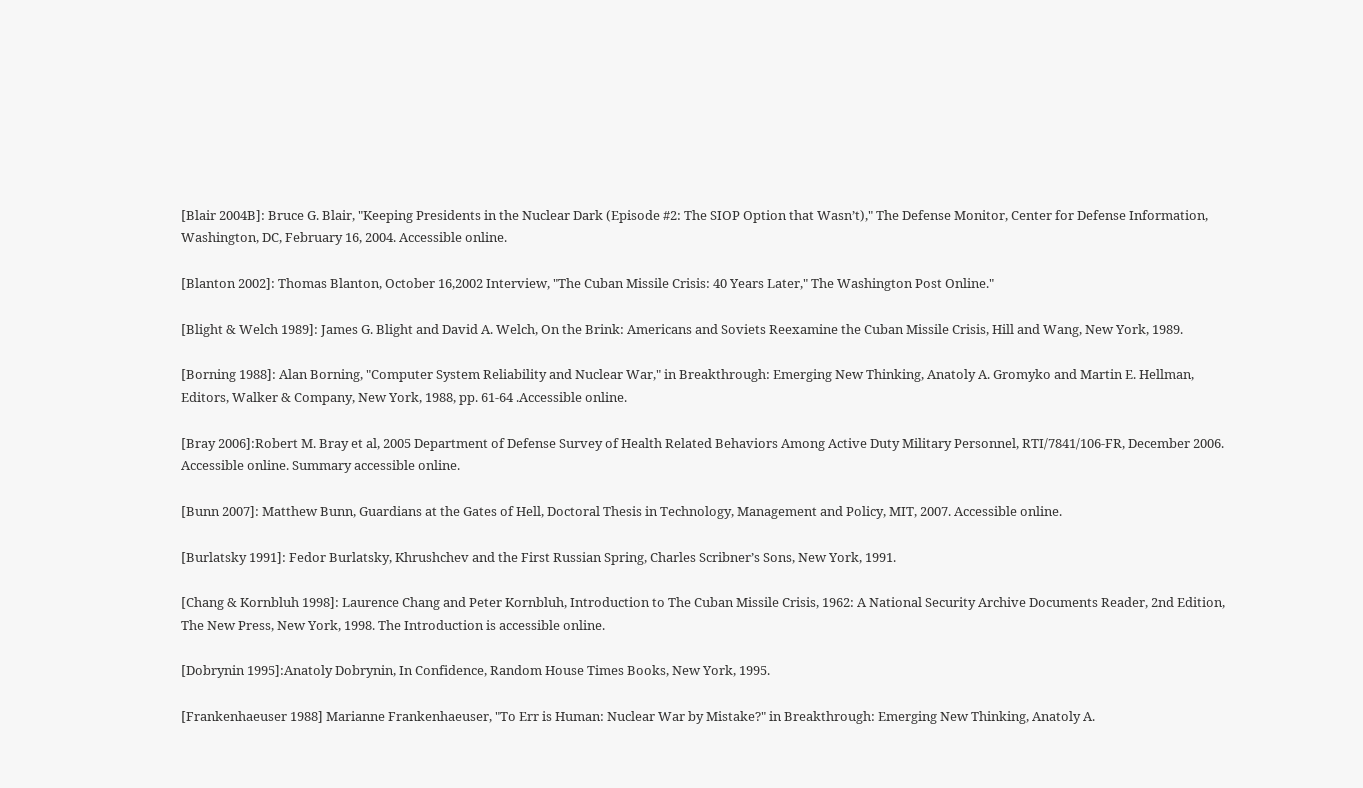[Blair 2004B]: Bruce G. Blair, "Keeping Presidents in the Nuclear Dark (Episode #2: The SIOP Option that Wasn’t)," The Defense Monitor, Center for Defense Information, Washington, DC, February 16, 2004. Accessible online.

[Blanton 2002]: Thomas Blanton, October 16,2002 Interview, "The Cuban Missile Crisis: 40 Years Later," The Washington Post Online."

[Blight & Welch 1989]: James G. Blight and David A. Welch, On the Brink: Americans and Soviets Reexamine the Cuban Missile Crisis, Hill and Wang, New York, 1989.

[Borning 1988]: Alan Borning, "Computer System Reliability and Nuclear War," in Breakthrough: Emerging New Thinking, Anatoly A. Gromyko and Martin E. Hellman, Editors, Walker & Company, New York, 1988, pp. 61-64 .Accessible online.

[Bray 2006]:Robert M. Bray et al, 2005 Department of Defense Survey of Health Related Behaviors Among Active Duty Military Personnel, RTI/7841/106-FR, December 2006. Accessible online. Summary accessible online.

[Bunn 2007]: Matthew Bunn, Guardians at the Gates of Hell, Doctoral Thesis in Technology, Management and Policy, MIT, 2007. Accessible online.

[Burlatsky 1991]: Fedor Burlatsky, Khrushchev and the First Russian Spring, Charles Scribner’s Sons, New York, 1991.

[Chang & Kornbluh 1998]: Laurence Chang and Peter Kornbluh, Introduction to The Cuban Missile Crisis, 1962: A National Security Archive Documents Reader, 2nd Edition, The New Press, New York, 1998. The Introduction is accessible online.

[Dobrynin 1995]:Anatoly Dobrynin, In Confidence, Random House Times Books, New York, 1995.

[Frankenhaeuser 1988] Marianne Frankenhaeuser, "To Err is Human: Nuclear War by Mistake?" in Breakthrough: Emerging New Thinking, Anatoly A.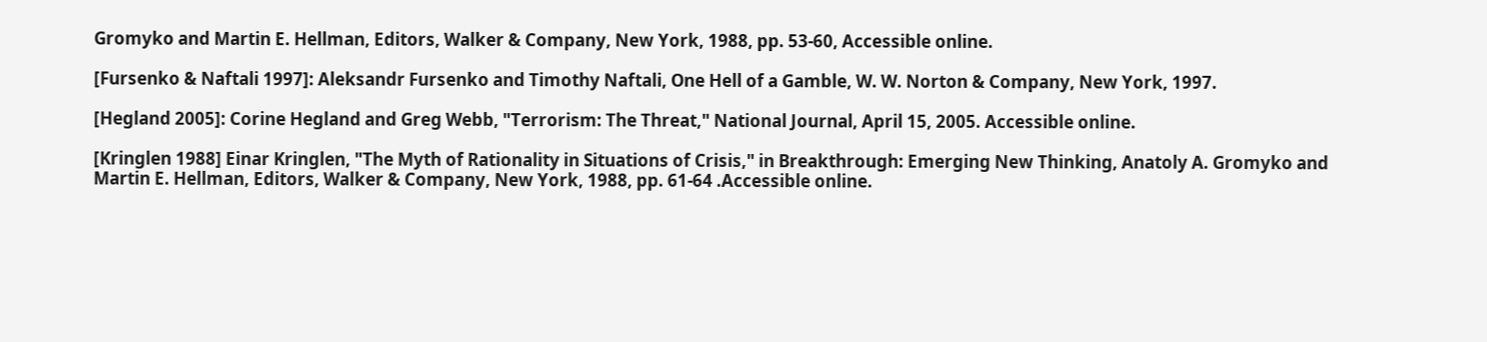Gromyko and Martin E. Hellman, Editors, Walker & Company, New York, 1988, pp. 53-60, Accessible online.

[Fursenko & Naftali 1997]: Aleksandr Fursenko and Timothy Naftali, One Hell of a Gamble, W. W. Norton & Company, New York, 1997.

[Hegland 2005]: Corine Hegland and Greg Webb, "Terrorism: The Threat," National Journal, April 15, 2005. Accessible online.

[Kringlen 1988] Einar Kringlen, "The Myth of Rationality in Situations of Crisis," in Breakthrough: Emerging New Thinking, Anatoly A. Gromyko and Martin E. Hellman, Editors, Walker & Company, New York, 1988, pp. 61-64 .Accessible online.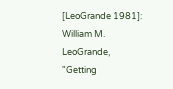[LeoGrande 1981]: William M. LeoGrande, "Getting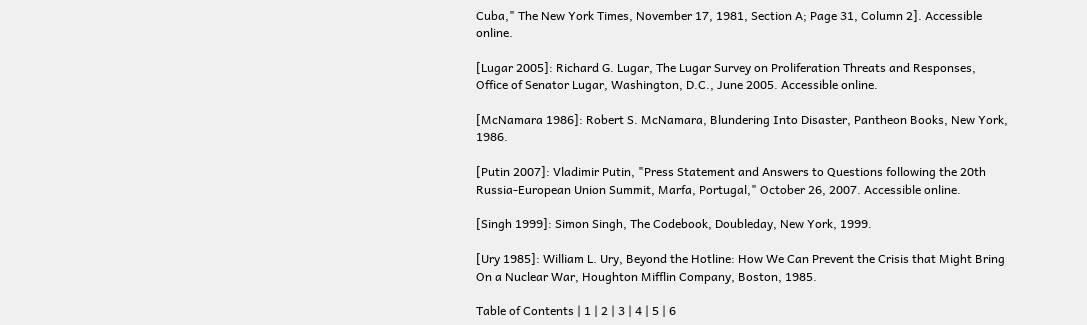Cuba," The New York Times, November 17, 1981, Section A; Page 31, Column 2]. Accessible online.

[Lugar 2005]: Richard G. Lugar, The Lugar Survey on Proliferation Threats and Responses, Office of Senator Lugar, Washington, D.C., June 2005. Accessible online.

[McNamara 1986]: Robert S. McNamara, Blundering Into Disaster, Pantheon Books, New York, 1986.

[Putin 2007]: Vladimir Putin, "Press Statement and Answers to Questions following the 20th Russia-European Union Summit, Marfa, Portugal," October 26, 2007. Accessible online.

[Singh 1999]: Simon Singh, The Codebook, Doubleday, New York, 1999.

[Ury 1985]: William L. Ury, Beyond the Hotline: How We Can Prevent the Crisis that Might Bring On a Nuclear War, Houghton Mifflin Company, Boston, 1985.

Table of Contents | 1 | 2 | 3 | 4 | 5 | 6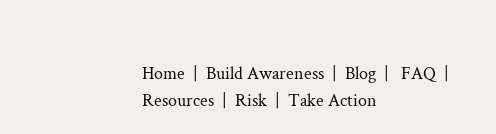Home  |  Build Awareness  |  Blog  |   FAQ  |  Resources  |  Risk  |  Take Action